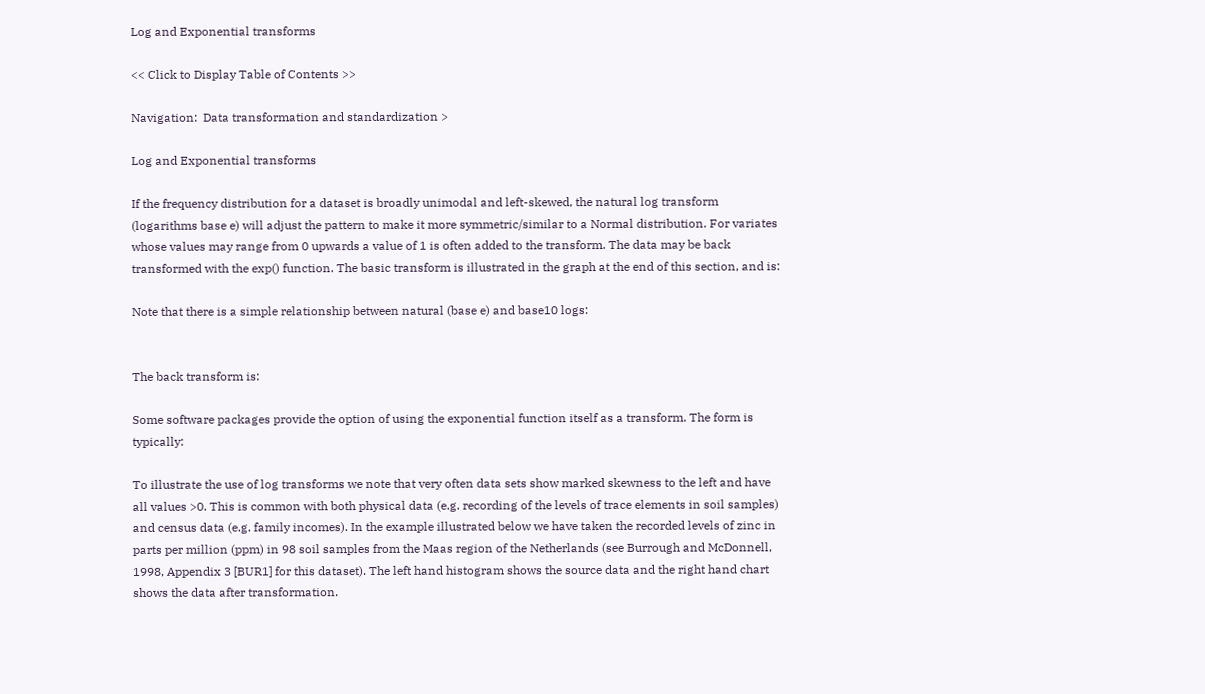Log and Exponential transforms

<< Click to Display Table of Contents >>

Navigation:  Data transformation and standardization >

Log and Exponential transforms

If the frequency distribution for a dataset is broadly unimodal and left-skewed, the natural log transform (logarithms base e) will adjust the pattern to make it more symmetric/similar to a Normal distribution. For variates whose values may range from 0 upwards a value of 1 is often added to the transform. The data may be back transformed with the exp() function. The basic transform is illustrated in the graph at the end of this section, and is:

Note that there is a simple relationship between natural (base e) and base10 logs:


The back transform is:

Some software packages provide the option of using the exponential function itself as a transform. The form is typically:

To illustrate the use of log transforms we note that very often data sets show marked skewness to the left and have all values >0. This is common with both physical data (e.g. recording of the levels of trace elements in soil samples) and census data (e.g. family incomes). In the example illustrated below we have taken the recorded levels of zinc in parts per million (ppm) in 98 soil samples from the Maas region of the Netherlands (see Burrough and McDonnell, 1998, Appendix 3 [BUR1] for this dataset). The left hand histogram shows the source data and the right hand chart shows the data after transformation.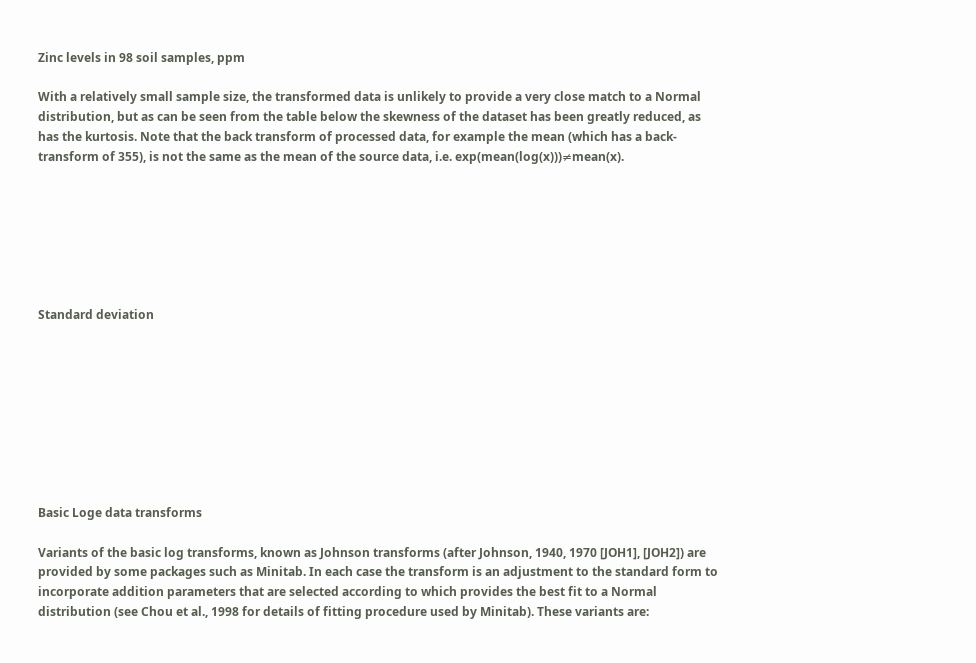Zinc levels in 98 soil samples, ppm

With a relatively small sample size, the transformed data is unlikely to provide a very close match to a Normal distribution, but as can be seen from the table below the skewness of the dataset has been greatly reduced, as has the kurtosis. Note that the back transform of processed data, for example the mean (which has a back-transform of 355), is not the same as the mean of the source data, i.e. exp(mean(log(x)))≠mean(x).







Standard deviation









Basic Loge data transforms

Variants of the basic log transforms, known as Johnson transforms (after Johnson, 1940, 1970 [JOH1], [JOH2]) are provided by some packages such as Minitab. In each case the transform is an adjustment to the standard form to incorporate addition parameters that are selected according to which provides the best fit to a Normal distribution (see Chou et al., 1998 for details of fitting procedure used by Minitab). These variants are: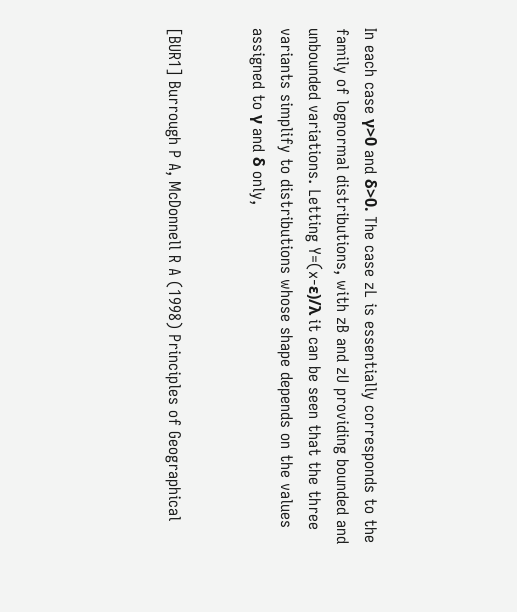In each case γ>0 and δ>0. The case zL is essentially corresponds to the family of lognormal distributions, with zB and zU providing bounded and unbounded variations. Letting Y=(x-ε)/λ it can be seen that the three variants simplify to distributions whose shape depends on the values assigned to γ and δ only,


[BUR1] Burrough P A, McDonnell R A (1998) Principles of Geographical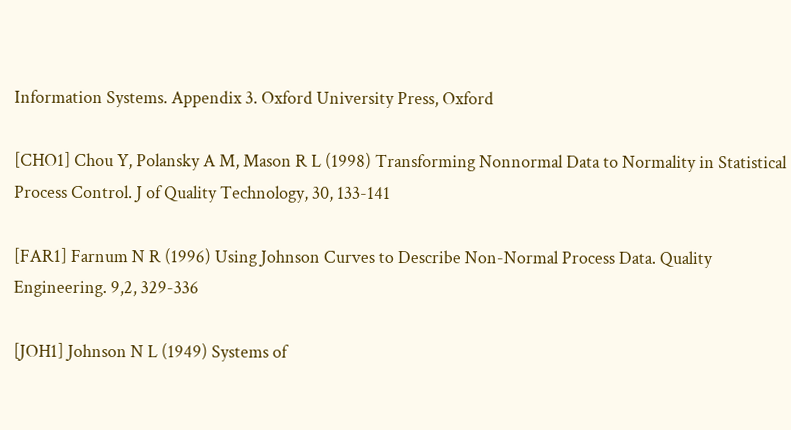Information Systems. Appendix 3. Oxford University Press, Oxford

[CHO1] Chou Y, Polansky A M, Mason R L (1998) Transforming Nonnormal Data to Normality in Statistical Process Control. J of Quality Technology, 30, 133-141

[FAR1] Farnum N R (1996) Using Johnson Curves to Describe Non-Normal Process Data. Quality Engineering. 9,2, 329-336

[JOH1] Johnson N L (1949) Systems of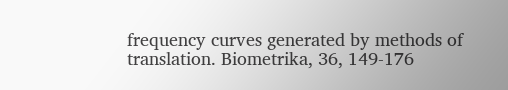frequency curves generated by methods of translation. Biometrika, 36, 149-176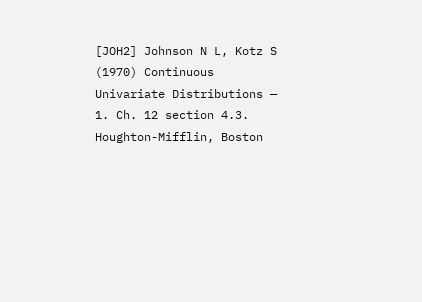[JOH2] Johnson N L, Kotz S (1970) Continuous Univariate Distributions — 1. Ch. 12 section 4.3. Houghton-Mifflin, Boston